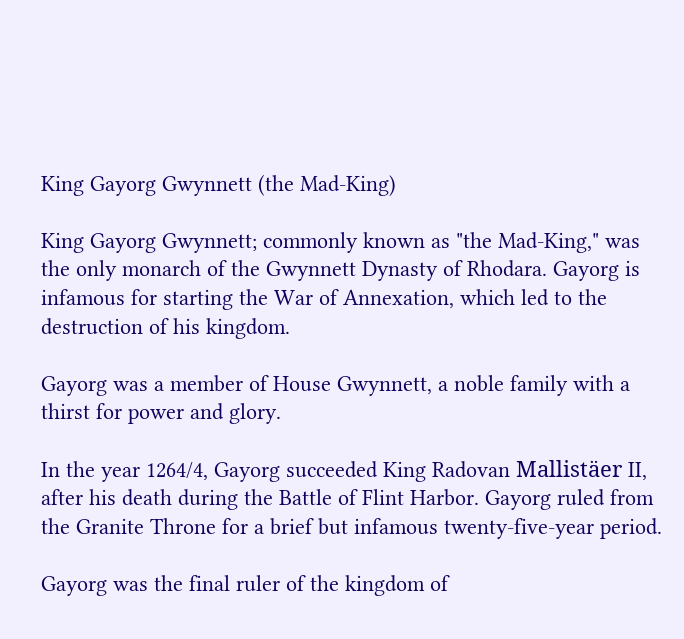King Gayorg Gwynnett (the Mad-King)

King Gayorg Gwynnett; commonly known as "the Mad-King," was the only monarch of the Gwynnett Dynasty of Rhodara. Gayorg is infamous for starting the War of Annexation, which led to the destruction of his kingdom.

Gayorg was a member of House Gwynnett, a noble family with a thirst for power and glory.

In the year 1264/4, Gayorg succeeded King Radovan Mallistäer II, after his death during the Battle of Flint Harbor. Gayorg ruled from the Granite Throne for a brief but infamous twenty-five-year period.

Gayorg was the final ruler of the kingdom of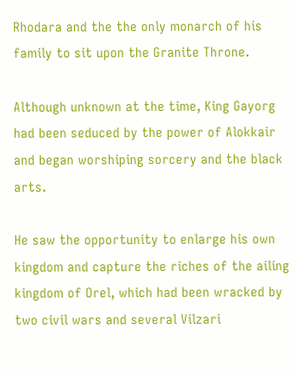Rhodara and the the only monarch of his family to sit upon the Granite Throne.

Although unknown at the time, King Gayorg had been seduced by the power of Alokkair and began worshiping sorcery and the black arts.

He saw the opportunity to enlarge his own kingdom and capture the riches of the ailing kingdom of Orel, which had been wracked by two civil wars and several Vilzari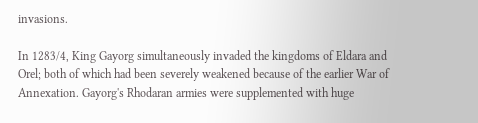invasions.

In 1283/4, King Gayorg simultaneously invaded the kingdoms of Eldara and Orel; both of which had been severely weakened because of the earlier War of Annexation. Gayorg's Rhodaran armies were supplemented with huge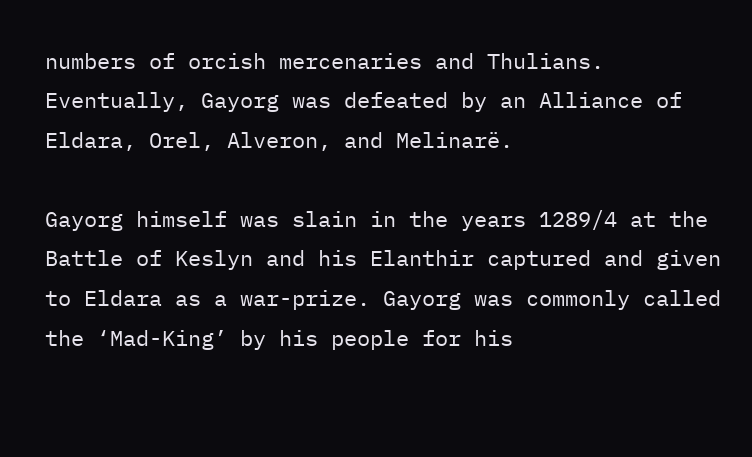numbers of orcish mercenaries and Thulians. Eventually, Gayorg was defeated by an Alliance of Eldara, Orel, Alveron, and Melinarë.

Gayorg himself was slain in the years 1289/4 at the Battle of Keslyn and his Elanthir captured and given to Eldara as a war-prize. Gayorg was commonly called the ‘Mad-King’ by his people for his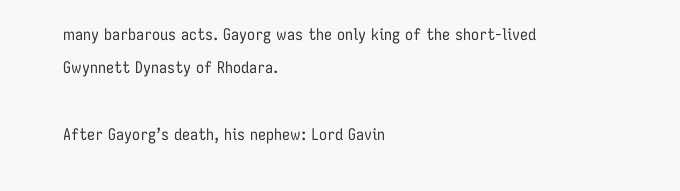many barbarous acts. Gayorg was the only king of the short-lived Gwynnett Dynasty of Rhodara.

After Gayorg’s death, his nephew: Lord Gavin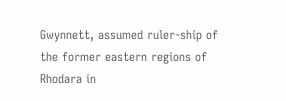Gwynnett, assumed ruler-ship of the former eastern regions of Rhodara in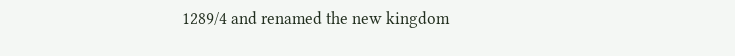1289/4 and renamed the new kingdom